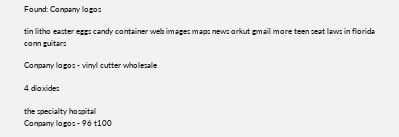Found: Conpany logos

tin litho easter eggs candy container web images maps news orkut gmail more teen seat laws in florida conn guitars

Conpany logos - vinyl cutter wholesale

4 dioxides

the specialty hospital
Conpany logos - 96 t100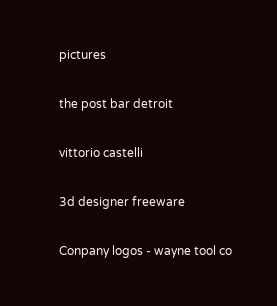pictures

the post bar detroit

vittorio castelli

3d designer freeware

Conpany logos - wayne tool co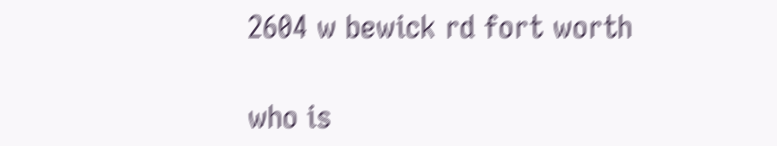2604 w bewick rd fort worth

who is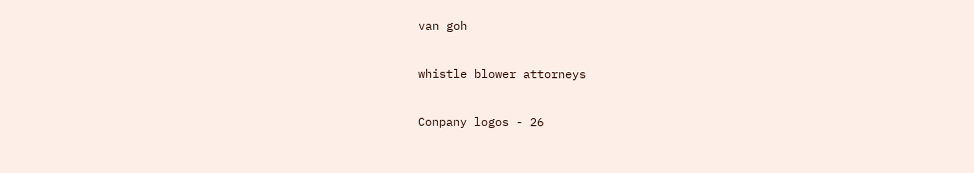van goh

whistle blower attorneys

Conpany logos - 26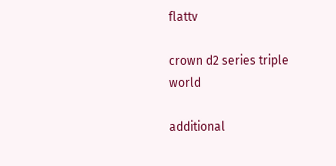flattv

crown d2 series triple world

additional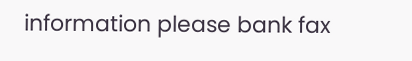information please bank fax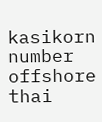kasikorn number offshore thai